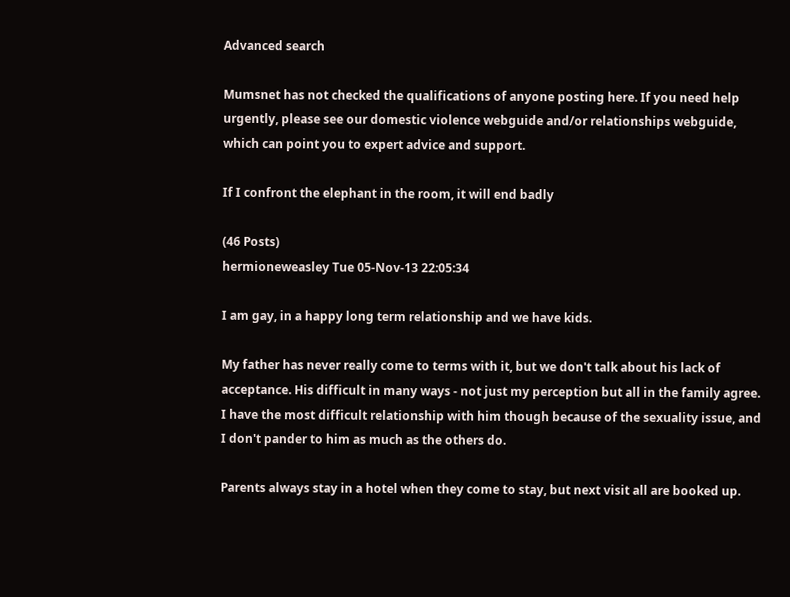Advanced search

Mumsnet has not checked the qualifications of anyone posting here. If you need help urgently, please see our domestic violence webguide and/or relationships webguide, which can point you to expert advice and support.

If I confront the elephant in the room, it will end badly

(46 Posts)
hermioneweasley Tue 05-Nov-13 22:05:34

I am gay, in a happy long term relationship and we have kids.

My father has never really come to terms with it, but we don't talk about his lack of acceptance. His difficult in many ways - not just my perception but all in the family agree. I have the most difficult relationship with him though because of the sexuality issue, and I don't pander to him as much as the others do.

Parents always stay in a hotel when they come to stay, but next visit all are booked up.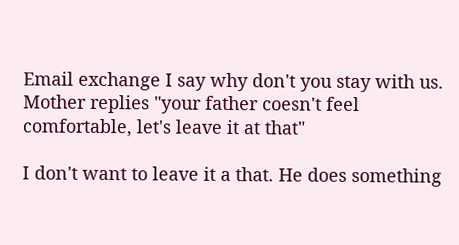Email exchange I say why don't you stay with us. Mother replies "your father coesn't feel comfortable, let's leave it at that"

I don't want to leave it a that. He does something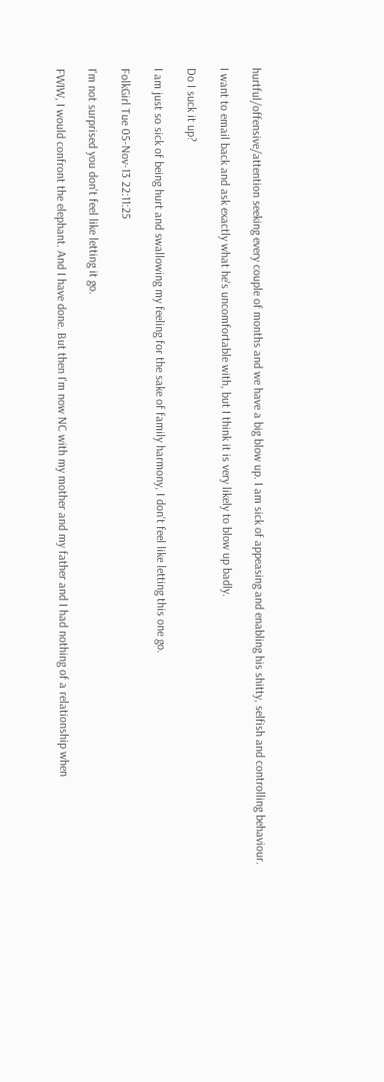hurtful/offensive/attention seeking every couple of months and we have a big blow up. I am sick of appeasing and enabling his shitty, selfish and controlling behaviour.

I want to email back and ask exactly what he's uncomfortable with, but I think it is very likely to blow up badly.

Do I suck it up?

I am just so sick of being hurt and swallowing my feeling for the sake of family harmony, I don't feel like letting this one go.

FolkGirl Tue 05-Nov-13 22:11:25

I'm not surprised you don't feel like letting it go.

FWIW, I would confront the elephant. And I have done. But then I'm now NC with my mother and my father and I had nothing of a relationship when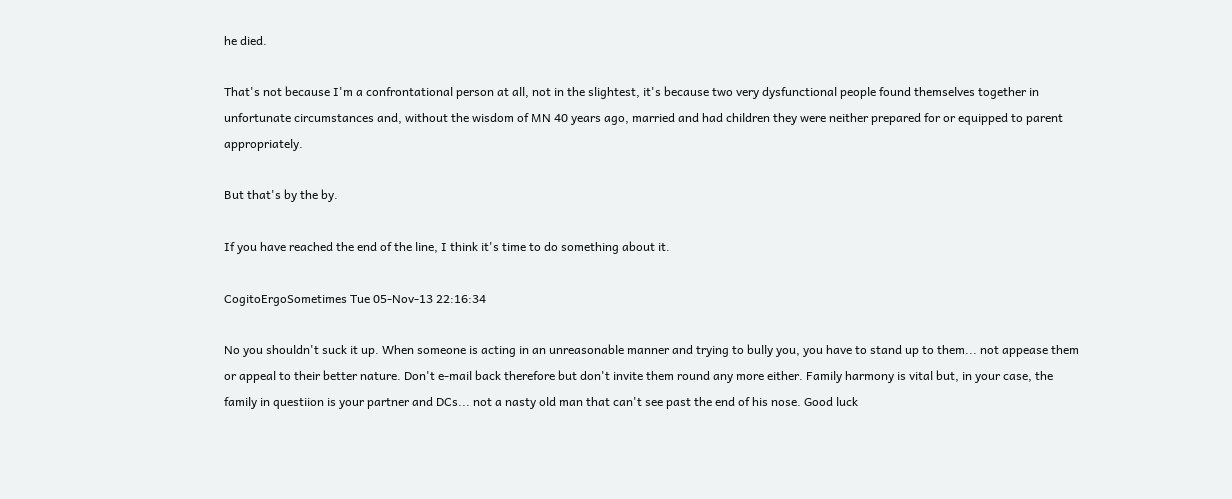he died.

That's not because I'm a confrontational person at all, not in the slightest, it's because two very dysfunctional people found themselves together in unfortunate circumstances and, without the wisdom of MN 40 years ago, married and had children they were neither prepared for or equipped to parent appropriately.

But that's by the by.

If you have reached the end of the line, I think it's time to do something about it.

CogitoErgoSometimes Tue 05-Nov-13 22:16:34

No you shouldn't suck it up. When someone is acting in an unreasonable manner and trying to bully you, you have to stand up to them... not appease them or appeal to their better nature. Don't e-mail back therefore but don't invite them round any more either. Family harmony is vital but, in your case, the family in questiion is your partner and DCs... not a nasty old man that can't see past the end of his nose. Good luck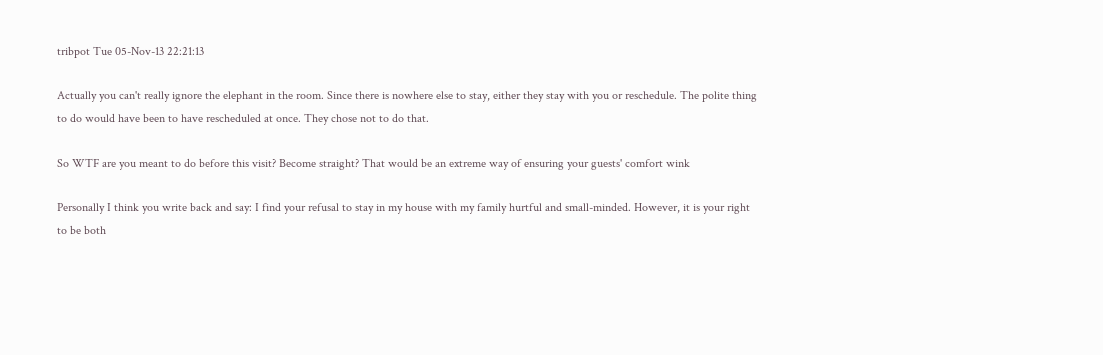tribpot Tue 05-Nov-13 22:21:13

Actually you can't really ignore the elephant in the room. Since there is nowhere else to stay, either they stay with you or reschedule. The polite thing to do would have been to have rescheduled at once. They chose not to do that.

So WTF are you meant to do before this visit? Become straight? That would be an extreme way of ensuring your guests' comfort wink

Personally I think you write back and say: I find your refusal to stay in my house with my family hurtful and small-minded. However, it is your right to be both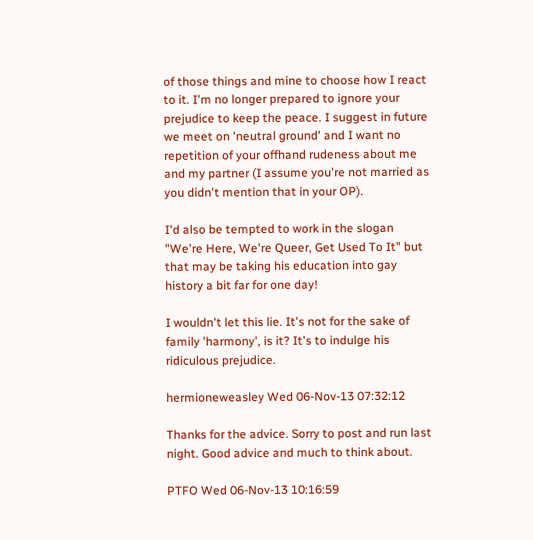of those things and mine to choose how I react to it. I'm no longer prepared to ignore your prejudice to keep the peace. I suggest in future we meet on 'neutral ground' and I want no repetition of your offhand rudeness about me and my partner (I assume you're not married as you didn't mention that in your OP).

I'd also be tempted to work in the slogan "We're Here, We're Queer, Get Used To It" but that may be taking his education into gay history a bit far for one day!

I wouldn't let this lie. It's not for the sake of family 'harmony', is it? It's to indulge his ridiculous prejudice.

hermioneweasley Wed 06-Nov-13 07:32:12

Thanks for the advice. Sorry to post and run last night. Good advice and much to think about.

PTFO Wed 06-Nov-13 10:16:59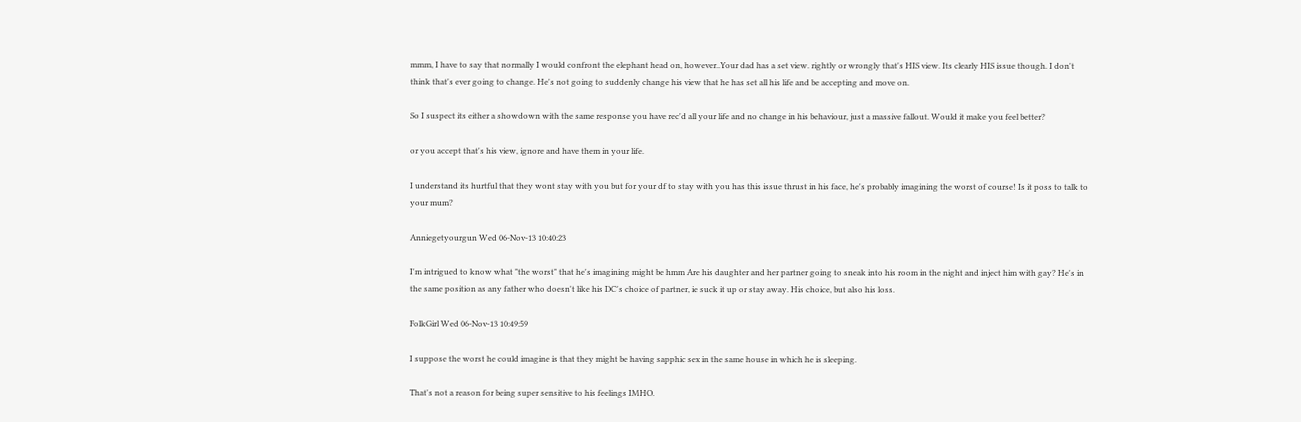mmm, I have to say that normally I would confront the elephant head on, however..Your dad has a set view. rightly or wrongly that's HIS view. Its clearly HIS issue though. I don't think that's ever going to change. He's not going to suddenly change his view that he has set all his life and be accepting and move on.

So I suspect its either a showdown with the same response you have rec'd all your life and no change in his behaviour, just a massive fallout. Would it make you feel better?

or you accept that's his view, ignore and have them in your life.

I understand its hurtful that they wont stay with you but for your df to stay with you has this issue thrust in his face, he's probably imagining the worst of course! Is it poss to talk to your mum?

Anniegetyourgun Wed 06-Nov-13 10:40:23

I'm intrigued to know what "the worst" that he's imagining might be hmm Are his daughter and her partner going to sneak into his room in the night and inject him with gay? He's in the same position as any father who doesn't like his DC's choice of partner, ie suck it up or stay away. His choice, but also his loss.

FolkGirl Wed 06-Nov-13 10:49:59

I suppose the worst he could imagine is that they might be having sapphic sex in the same house in which he is sleeping.

That's not a reason for being super sensitive to his feelings IMHO.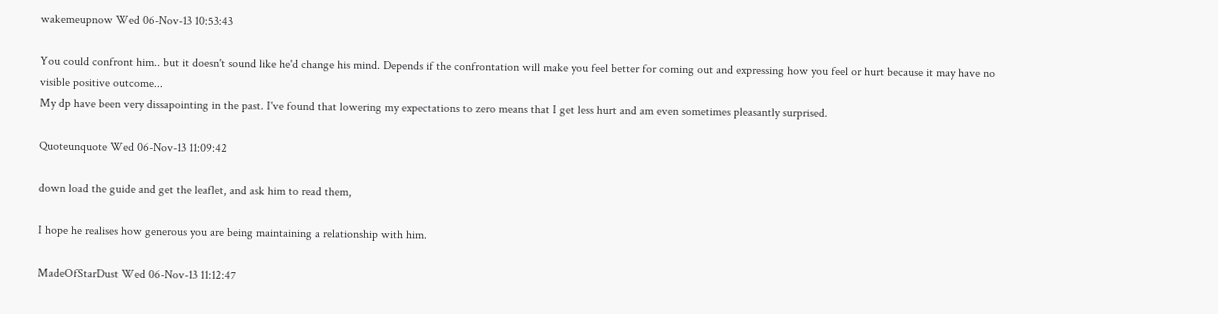wakemeupnow Wed 06-Nov-13 10:53:43

You could confront him.. but it doesn't sound like he'd change his mind. Depends if the confrontation will make you feel better for coming out and expressing how you feel or hurt because it may have no visible positive outcome...
My dp have been very dissapointing in the past. I've found that lowering my expectations to zero means that I get less hurt and am even sometimes pleasantly surprised.

Quoteunquote Wed 06-Nov-13 11:09:42

down load the guide and get the leaflet, and ask him to read them,

I hope he realises how generous you are being maintaining a relationship with him.

MadeOfStarDust Wed 06-Nov-13 11:12:47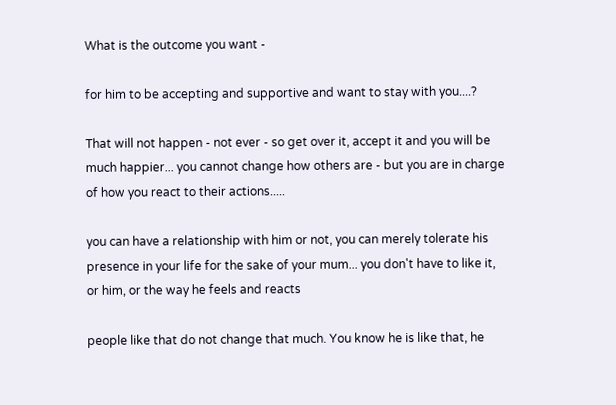What is the outcome you want -

for him to be accepting and supportive and want to stay with you....?

That will not happen - not ever - so get over it, accept it and you will be much happier... you cannot change how others are - but you are in charge of how you react to their actions.....

you can have a relationship with him or not, you can merely tolerate his presence in your life for the sake of your mum... you don't have to like it, or him, or the way he feels and reacts

people like that do not change that much. You know he is like that, he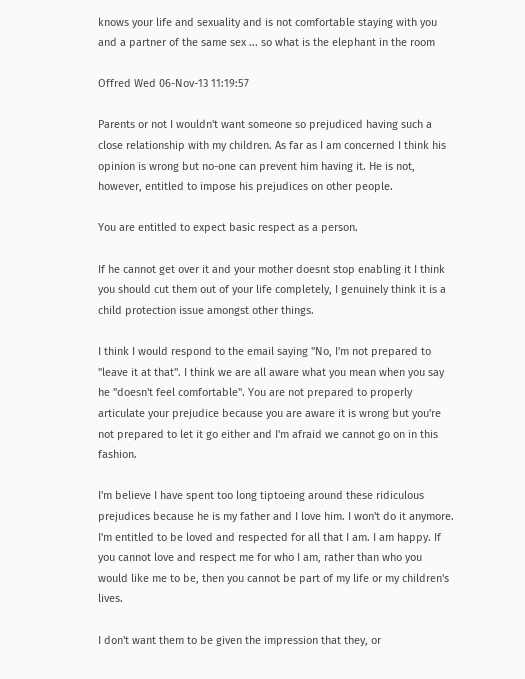knows your life and sexuality and is not comfortable staying with you and a partner of the same sex ... so what is the elephant in the room

Offred Wed 06-Nov-13 11:19:57

Parents or not I wouldn't want someone so prejudiced having such a close relationship with my children. As far as I am concerned I think his opinion is wrong but no-one can prevent him having it. He is not, however, entitled to impose his prejudices on other people.

You are entitled to expect basic respect as a person.

If he cannot get over it and your mother doesnt stop enabling it I think you should cut them out of your life completely, I genuinely think it is a child protection issue amongst other things.

I think I would respond to the email saying "No, I'm not prepared to "leave it at that". I think we are all aware what you mean when you say he "doesn't feel comfortable". You are not prepared to properly articulate your prejudice because you are aware it is wrong but you're not prepared to let it go either and I'm afraid we cannot go on in this fashion.

I'm believe I have spent too long tiptoeing around these ridiculous prejudices because he is my father and I love him. I won't do it anymore. I'm entitled to be loved and respected for all that I am. I am happy. If you cannot love and respect me for who I am, rather than who you would like me to be, then you cannot be part of my life or my children's lives.

I don't want them to be given the impression that they, or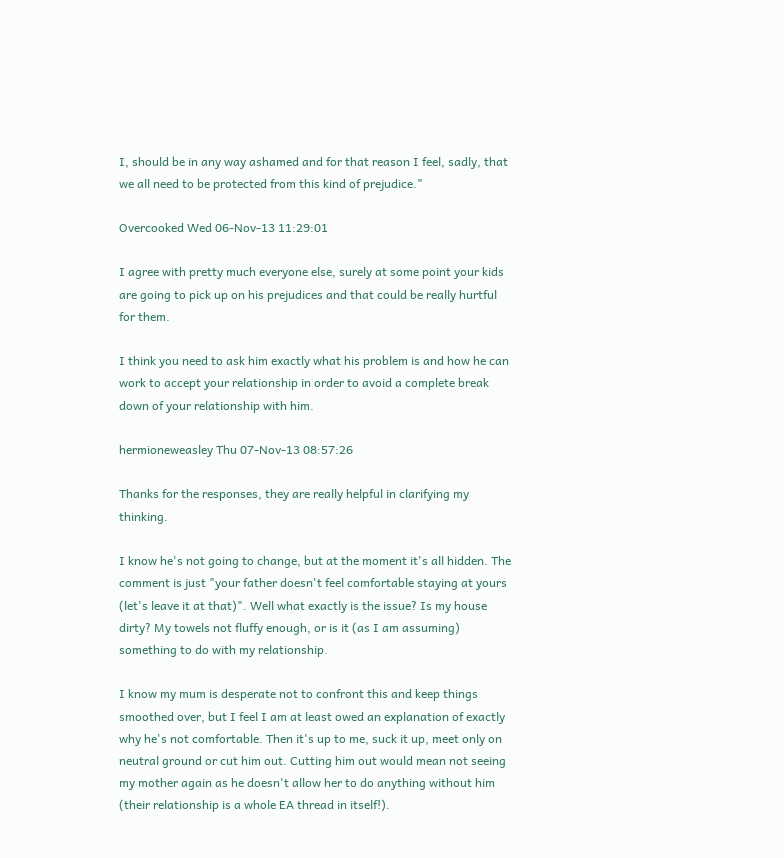I, should be in any way ashamed and for that reason I feel, sadly, that we all need to be protected from this kind of prejudice."

Overcooked Wed 06-Nov-13 11:29:01

I agree with pretty much everyone else, surely at some point your kids are going to pick up on his prejudices and that could be really hurtful for them.

I think you need to ask him exactly what his problem is and how he can work to accept your relationship in order to avoid a complete break down of your relationship with him.

hermioneweasley Thu 07-Nov-13 08:57:26

Thanks for the responses, they are really helpful in clarifying my thinking.

I know he's not going to change, but at the moment it's all hidden. The comment is just "your father doesn't feel comfortable staying at yours (let's leave it at that)". Well what exactly is the issue? Is my house dirty? My towels not fluffy enough, or is it (as I am assuming) something to do with my relationship.

I know my mum is desperate not to confront this and keep things smoothed over, but I feel I am at least owed an explanation of exactly why he's not comfortable. Then it's up to me, suck it up, meet only on neutral ground or cut him out. Cutting him out would mean not seeing my mother again as he doesn't allow her to do anything without him (their relationship is a whole EA thread in itself!).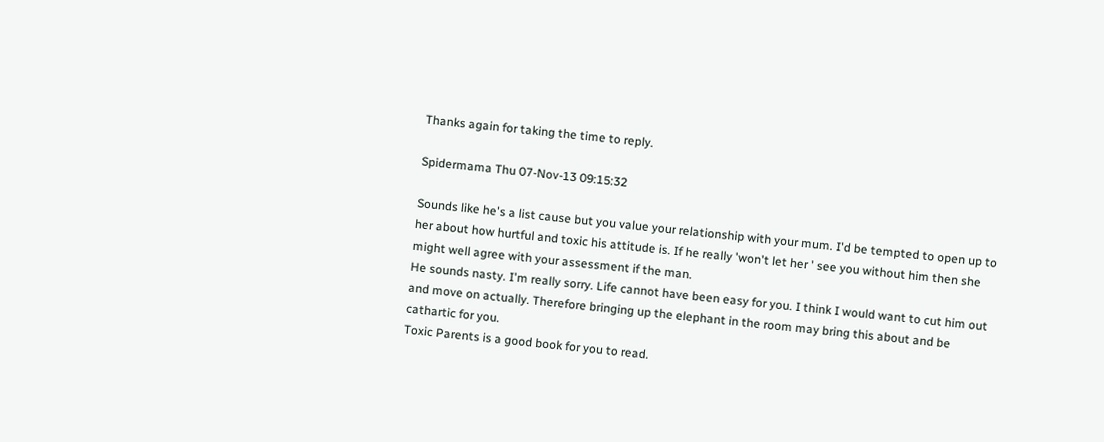Thanks again for taking the time to reply.

Spidermama Thu 07-Nov-13 09:15:32

Sounds like he's a list cause but you value your relationship with your mum. I'd be tempted to open up to her about how hurtful and toxic his attitude is. If he really 'won't let her ' see you without him then she might well agree with your assessment if the man.
He sounds nasty. I'm really sorry. Life cannot have been easy for you. I think I would want to cut him out and move on actually. Therefore bringing up the elephant in the room may bring this about and be cathartic for you.
Toxic Parents is a good book for you to read.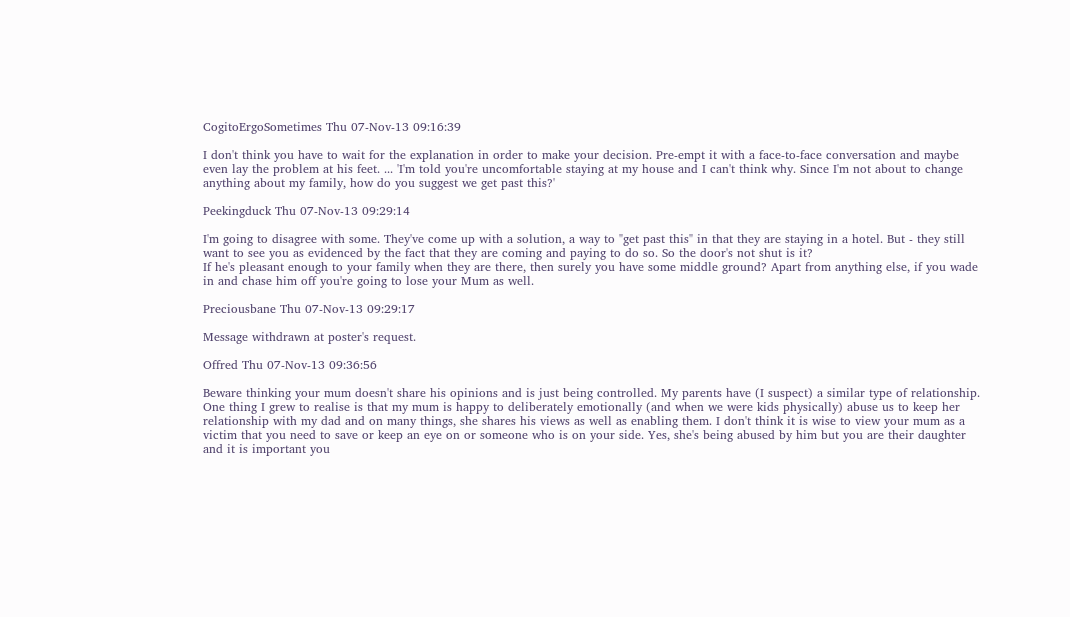CogitoErgoSometimes Thu 07-Nov-13 09:16:39

I don't think you have to wait for the explanation in order to make your decision. Pre-empt it with a face-to-face conversation and maybe even lay the problem at his feet. ... 'I'm told you're uncomfortable staying at my house and I can't think why. Since I'm not about to change anything about my family, how do you suggest we get past this?'

Peekingduck Thu 07-Nov-13 09:29:14

I'm going to disagree with some. They've come up with a solution, a way to "get past this" in that they are staying in a hotel. But - they still want to see you as evidenced by the fact that they are coming and paying to do so. So the door's not shut is it?
If he's pleasant enough to your family when they are there, then surely you have some middle ground? Apart from anything else, if you wade in and chase him off you're going to lose your Mum as well.

Preciousbane Thu 07-Nov-13 09:29:17

Message withdrawn at poster's request.

Offred Thu 07-Nov-13 09:36:56

Beware thinking your mum doesn't share his opinions and is just being controlled. My parents have (I suspect) a similar type of relationship. One thing I grew to realise is that my mum is happy to deliberately emotionally (and when we were kids physically) abuse us to keep her relationship with my dad and on many things, she shares his views as well as enabling them. I don't think it is wise to view your mum as a victim that you need to save or keep an eye on or someone who is on your side. Yes, she's being abused by him but you are their daughter and it is important you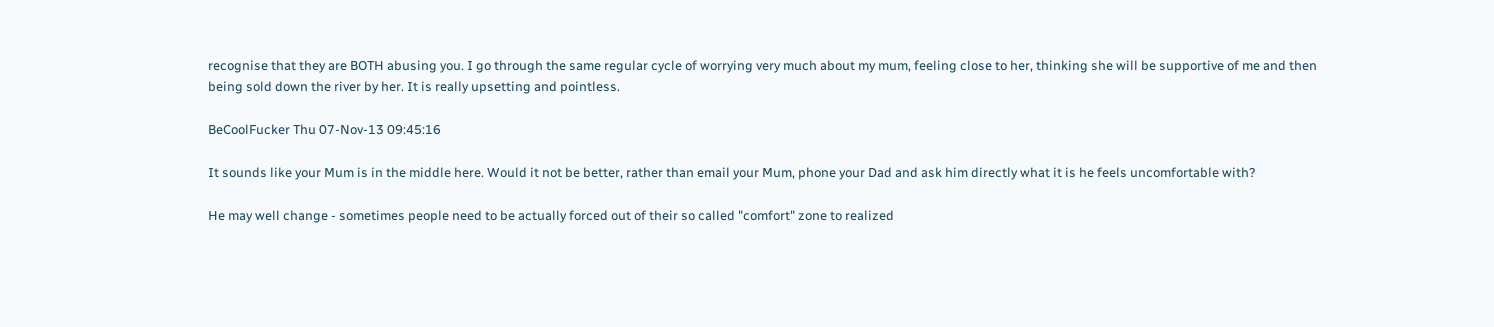recognise that they are BOTH abusing you. I go through the same regular cycle of worrying very much about my mum, feeling close to her, thinking she will be supportive of me and then being sold down the river by her. It is really upsetting and pointless.

BeCoolFucker Thu 07-Nov-13 09:45:16

It sounds like your Mum is in the middle here. Would it not be better, rather than email your Mum, phone your Dad and ask him directly what it is he feels uncomfortable with?

He may well change - sometimes people need to be actually forced out of their so called "comfort" zone to realized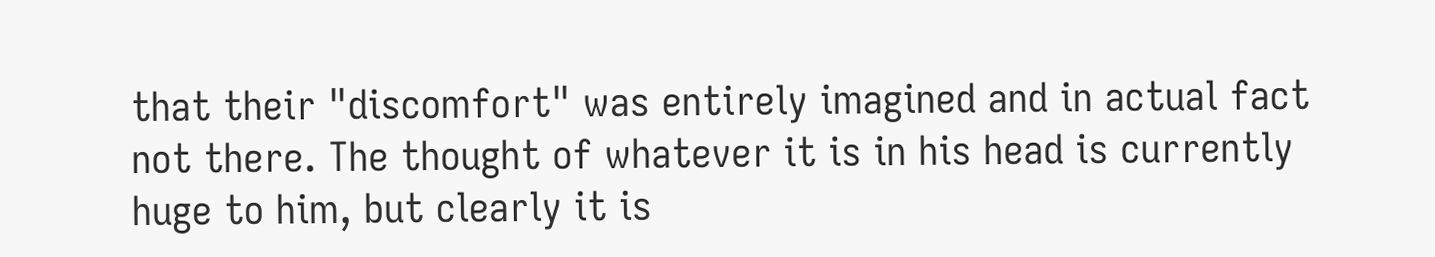that their "discomfort" was entirely imagined and in actual fact not there. The thought of whatever it is in his head is currently huge to him, but clearly it is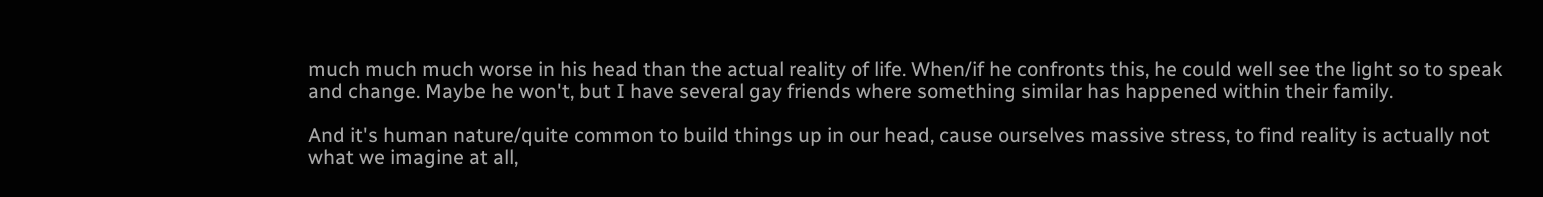much much much worse in his head than the actual reality of life. When/if he confronts this, he could well see the light so to speak and change. Maybe he won't, but I have several gay friends where something similar has happened within their family.

And it's human nature/quite common to build things up in our head, cause ourselves massive stress, to find reality is actually not what we imagine at all,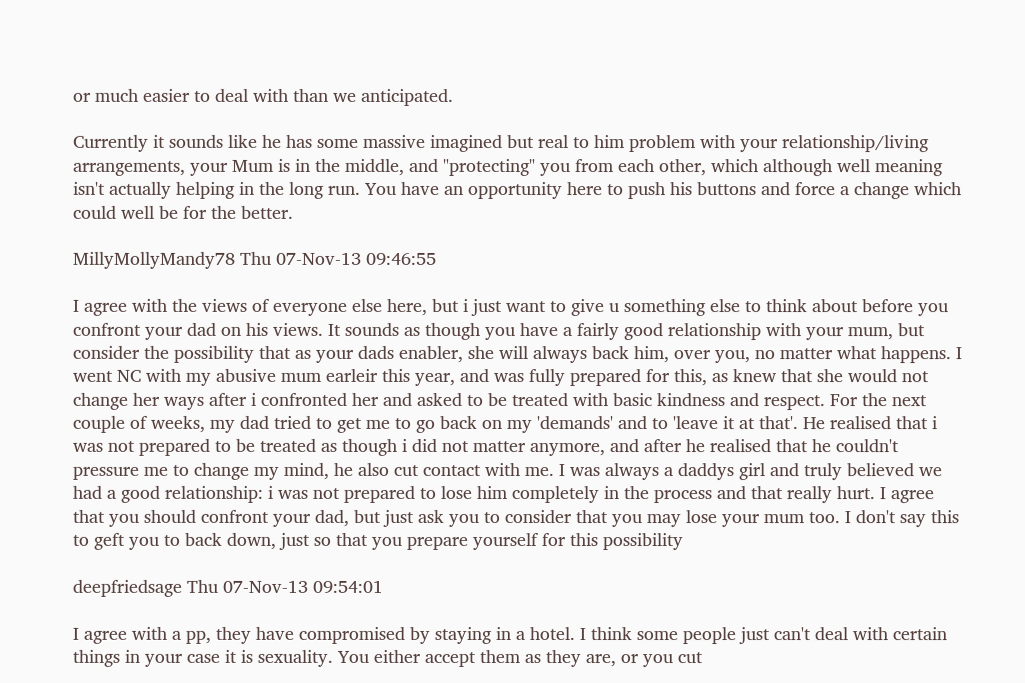or much easier to deal with than we anticipated.

Currently it sounds like he has some massive imagined but real to him problem with your relationship/living arrangements, your Mum is in the middle, and "protecting" you from each other, which although well meaning isn't actually helping in the long run. You have an opportunity here to push his buttons and force a change which could well be for the better.

MillyMollyMandy78 Thu 07-Nov-13 09:46:55

I agree with the views of everyone else here, but i just want to give u something else to think about before you confront your dad on his views. It sounds as though you have a fairly good relationship with your mum, but consider the possibility that as your dads enabler, she will always back him, over you, no matter what happens. I went NC with my abusive mum earleir this year, and was fully prepared for this, as knew that she would not change her ways after i confronted her and asked to be treated with basic kindness and respect. For the next couple of weeks, my dad tried to get me to go back on my 'demands' and to 'leave it at that'. He realised that i was not prepared to be treated as though i did not matter anymore, and after he realised that he couldn't pressure me to change my mind, he also cut contact with me. I was always a daddys girl and truly believed we had a good relationship: i was not prepared to lose him completely in the process and that really hurt. I agree that you should confront your dad, but just ask you to consider that you may lose your mum too. I don't say this to geft you to back down, just so that you prepare yourself for this possibility

deepfriedsage Thu 07-Nov-13 09:54:01

I agree with a pp, they have compromised by staying in a hotel. I think some people just can't deal with certain things in your case it is sexuality. You either accept them as they are, or you cut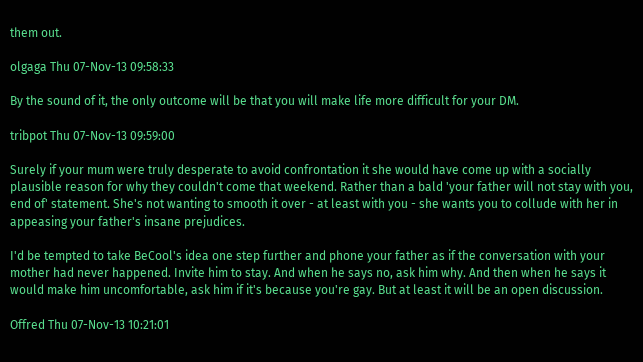them out.

olgaga Thu 07-Nov-13 09:58:33

By the sound of it, the only outcome will be that you will make life more difficult for your DM.

tribpot Thu 07-Nov-13 09:59:00

Surely if your mum were truly desperate to avoid confrontation it she would have come up with a socially plausible reason for why they couldn't come that weekend. Rather than a bald 'your father will not stay with you, end of' statement. She's not wanting to smooth it over - at least with you - she wants you to collude with her in appeasing your father's insane prejudices.

I'd be tempted to take BeCool's idea one step further and phone your father as if the conversation with your mother had never happened. Invite him to stay. And when he says no, ask him why. And then when he says it would make him uncomfortable, ask him if it's because you're gay. But at least it will be an open discussion.

Offred Thu 07-Nov-13 10:21:01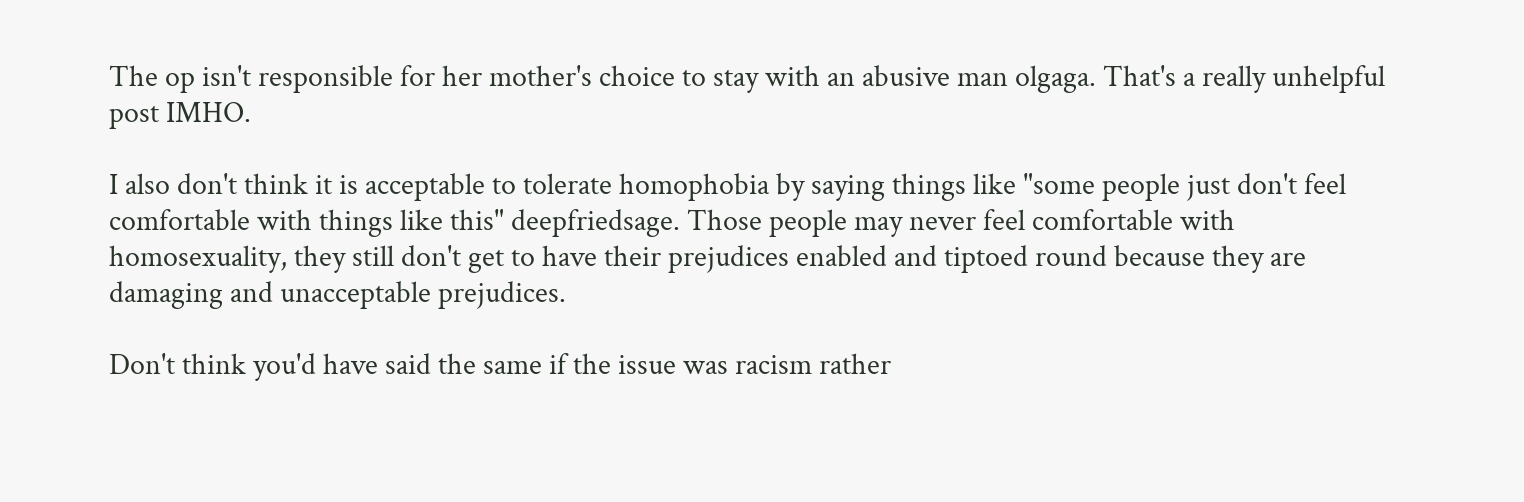The op isn't responsible for her mother's choice to stay with an abusive man olgaga. That's a really unhelpful post IMHO.

I also don't think it is acceptable to tolerate homophobia by saying things like "some people just don't feel comfortable with things like this" deepfriedsage. Those people may never feel comfortable with homosexuality, they still don't get to have their prejudices enabled and tiptoed round because they are damaging and unacceptable prejudices.

Don't think you'd have said the same if the issue was racism rather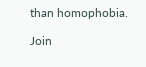than homophobia.

Join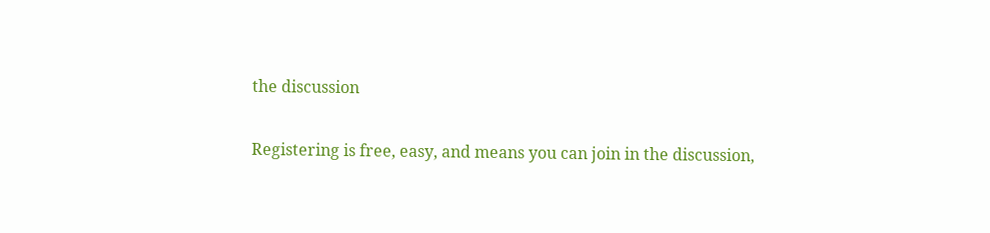the discussion

Registering is free, easy, and means you can join in the discussion,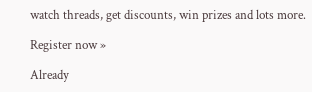watch threads, get discounts, win prizes and lots more.

Register now »

Already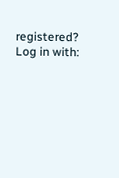registered? Log in with: